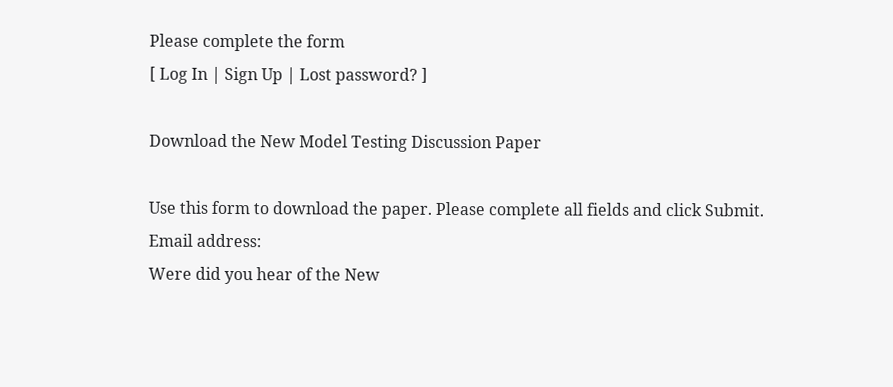Please complete the form
[ Log In | Sign Up | Lost password? ]

Download the New Model Testing Discussion Paper

Use this form to download the paper. Please complete all fields and click Submit.
Email address:
Were did you hear of the New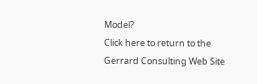Model?
Click here to return to the Gerrard Consulting Web Site